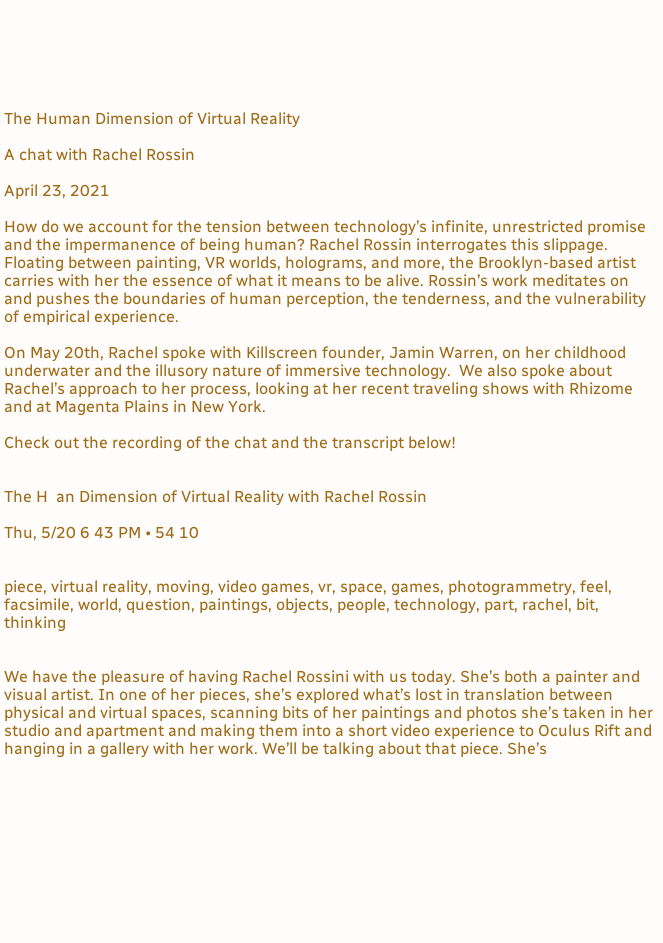The Human Dimension of Virtual Reality

A chat with Rachel Rossin

April 23, 2021

How do we account for the tension between technology’s infinite, unrestricted promise and the impermanence of being human? Rachel Rossin interrogates this slippage. Floating between painting, VR worlds, holograms, and more, the Brooklyn-based artist carries with her the essence of what it means to be alive. Rossin’s work meditates on and pushes the boundaries of human perception, the tenderness, and the vulnerability of empirical experience.

On May 20th, Rachel spoke with Killscreen founder, Jamin Warren, on her childhood underwater and the illusory nature of immersive technology.  We also spoke about Rachel’s approach to her process, looking at her recent traveling shows with Rhizome and at Magenta Plains in New York.

Check out the recording of the chat and the transcript below!


The H  an Dimension of Virtual Reality with Rachel Rossin

Thu, 5/20 6 43 PM • 54 10


piece, virtual reality, moving, video games, vr, space, games, photogrammetry, feel, facsimile, world, question, paintings, objects, people, technology, part, rachel, bit, thinking


We have the pleasure of having Rachel Rossini with us today. She’s both a painter and visual artist. In one of her pieces, she’s explored what’s lost in translation between physical and virtual spaces, scanning bits of her paintings and photos she’s taken in her studio and apartment and making them into a short video experience to Oculus Rift and hanging in a gallery with her work. We’ll be talking about that piece. She’s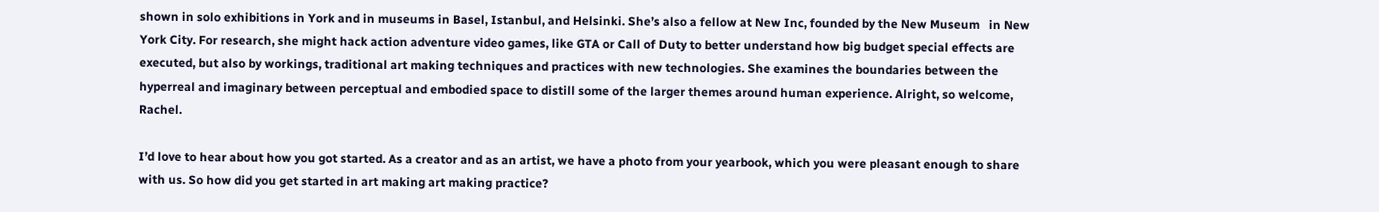shown in solo exhibitions in York and in museums in Basel, Istanbul, and Helsinki. She’s also a fellow at New Inc, founded by the New Museum   in New York City. For research, she might hack action adventure video games, like GTA or Call of Duty to better understand how big budget special effects are executed, but also by workings, traditional art making techniques and practices with new technologies. She examines the boundaries between the hyperreal and imaginary between perceptual and embodied space to distill some of the larger themes around human experience. Alright, so welcome, Rachel.

I’d love to hear about how you got started. As a creator and as an artist, we have a photo from your yearbook, which you were pleasant enough to share with us. So how did you get started in art making art making practice?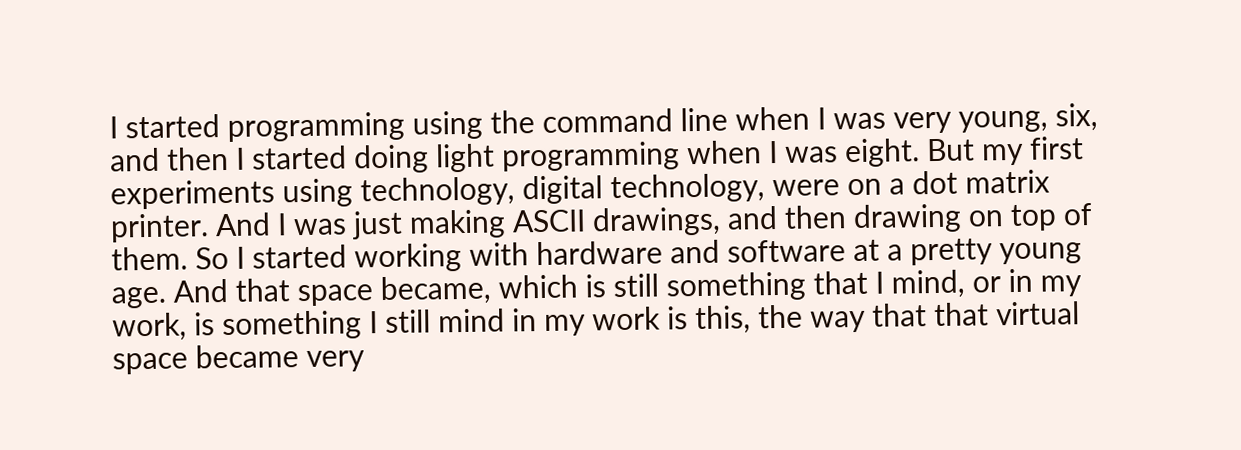I started programming using the command line when I was very young, six, and then I started doing light programming when I was eight. But my first experiments using technology, digital technology, were on a dot matrix printer. And I was just making ASCII drawings, and then drawing on top of them. So I started working with hardware and software at a pretty young age. And that space became, which is still something that I mind, or in my work, is something I still mind in my work is this, the way that that virtual space became very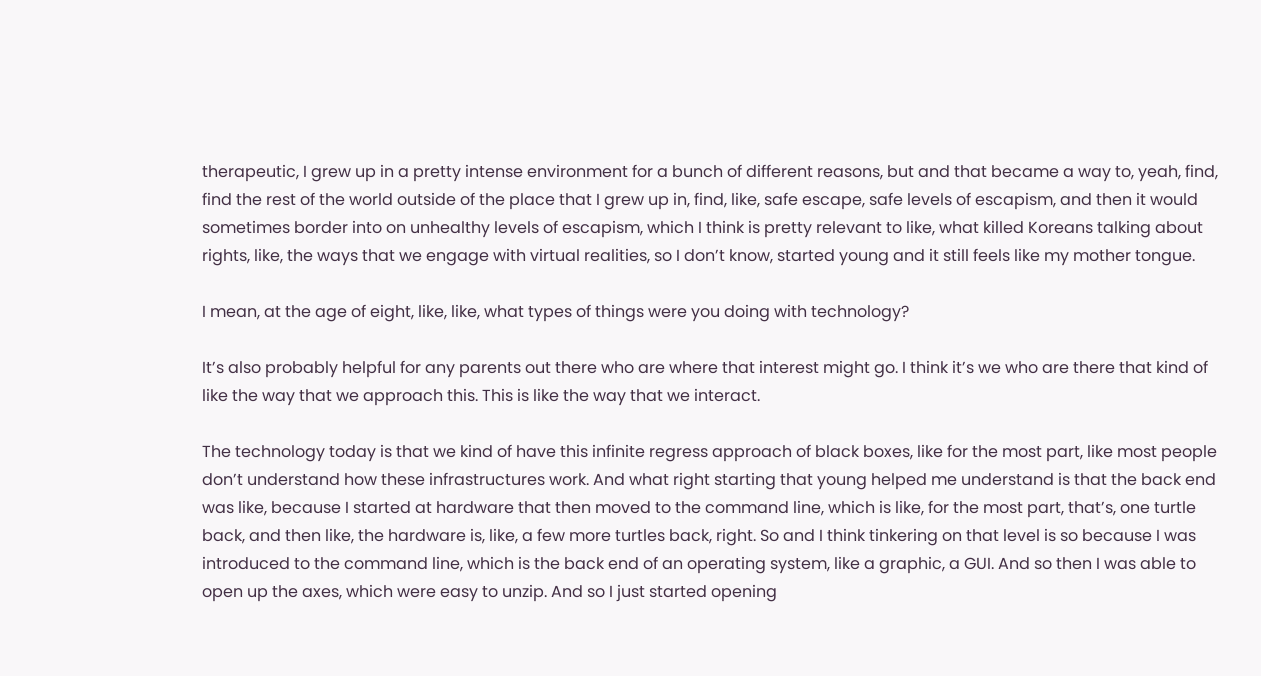therapeutic, I grew up in a pretty intense environment for a bunch of different reasons, but and that became a way to, yeah, find, find the rest of the world outside of the place that I grew up in, find, like, safe escape, safe levels of escapism, and then it would sometimes border into on unhealthy levels of escapism, which I think is pretty relevant to like, what killed Koreans talking about rights, like, the ways that we engage with virtual realities, so I don’t know, started young and it still feels like my mother tongue.

I mean, at the age of eight, like, like, what types of things were you doing with technology?

It’s also probably helpful for any parents out there who are where that interest might go. I think it’s we who are there that kind of like the way that we approach this. This is like the way that we interact.

The technology today is that we kind of have this infinite regress approach of black boxes, like for the most part, like most people don’t understand how these infrastructures work. And what right starting that young helped me understand is that the back end was like, because I started at hardware that then moved to the command line, which is like, for the most part, that’s, one turtle back, and then like, the hardware is, like, a few more turtles back, right. So and I think tinkering on that level is so because I was introduced to the command line, which is the back end of an operating system, like a graphic, a GUI. And so then I was able to open up the axes, which were easy to unzip. And so I just started opening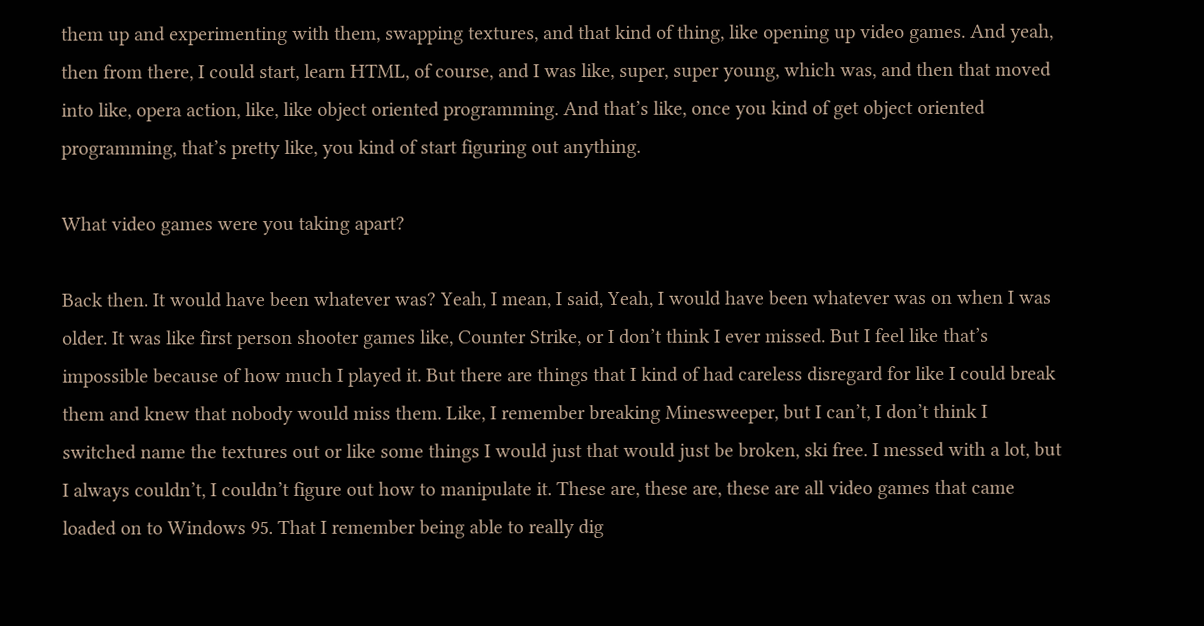them up and experimenting with them, swapping textures, and that kind of thing, like opening up video games. And yeah, then from there, I could start, learn HTML, of course, and I was like, super, super young, which was, and then that moved into like, opera action, like, like object oriented programming. And that’s like, once you kind of get object oriented programming, that’s pretty like, you kind of start figuring out anything.

What video games were you taking apart?

Back then. It would have been whatever was? Yeah, I mean, I said, Yeah, I would have been whatever was on when I was older. It was like first person shooter games like, Counter Strike, or I don’t think I ever missed. But I feel like that’s impossible because of how much I played it. But there are things that I kind of had careless disregard for like I could break them and knew that nobody would miss them. Like, I remember breaking Minesweeper, but I can’t, I don’t think I switched name the textures out or like some things I would just that would just be broken, ski free. I messed with a lot, but I always couldn’t, I couldn’t figure out how to manipulate it. These are, these are, these are all video games that came loaded on to Windows 95. That I remember being able to really dig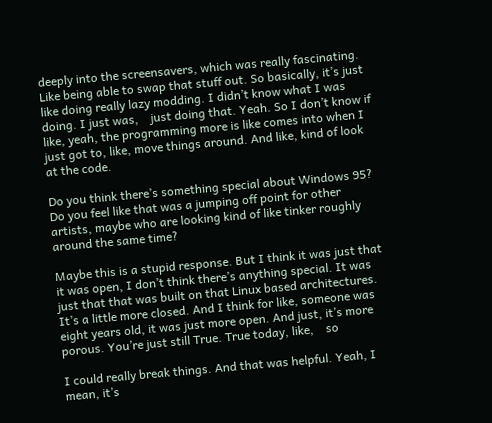deeply into the screensavers, which was really fascinating. Like being able to swap that stuff out. So basically, it’s just like doing really lazy modding. I didn’t know what I was doing. I just was,    just doing that. Yeah. So I don’t know if like, yeah, the programming more is like comes into when I just got to, like, move things around. And like, kind of look at the code.

Do you think there’s something special about Windows 95? Do you feel like that was a jumping off point for other artists, maybe who are looking kind of like tinker roughly around the same time?

Maybe this is a stupid response. But I think it was just that it was open, I don’t think there’s anything special. It was just that that was built on that Linux based architectures. It’s a little more closed. And I think for like, someone was eight years old, it was just more open. And just, it’s more porous. You’re just still True. True today, like,    so

I could really break things. And that was helpful. Yeah, I mean, it’s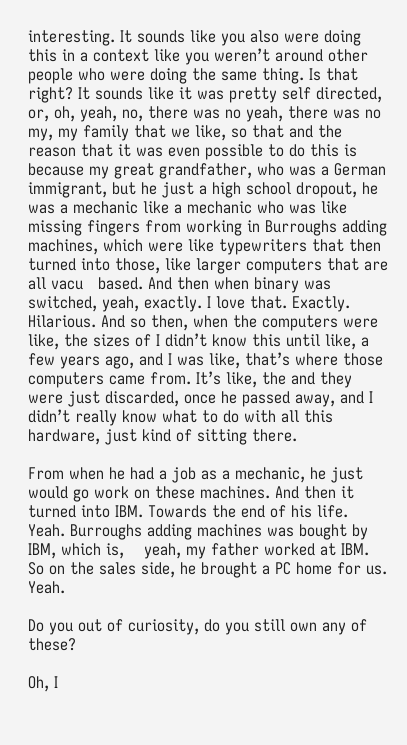interesting. It sounds like you also were doing this in a context like you weren’t around other people who were doing the same thing. Is that right? It sounds like it was pretty self directed, or, oh, yeah, no, there was no yeah, there was no my, my family that we like, so that and the reason that it was even possible to do this is because my great grandfather, who was a German immigrant, but he just a high school dropout, he was a mechanic like a mechanic who was like missing fingers from working in Burroughs adding machines, which were like typewriters that then turned into those, like larger computers that are all vacu   based. And then when binary was switched, yeah, exactly. I love that. Exactly. Hilarious. And so then, when the computers were like, the sizes of I didn’t know this until like, a few years ago, and I was like, that’s where those computers came from. It’s like, the and they were just discarded, once he passed away, and I didn’t really know what to do with all this hardware, just kind of sitting there.

From when he had a job as a mechanic, he just would go work on these machines. And then it turned into IBM. Towards the end of his life. Yeah. Burroughs adding machines was bought by IBM, which is,    yeah, my father worked at IBM. So on the sales side, he brought a PC home for us. Yeah.

Do you out of curiosity, do you still own any of these?

Oh, I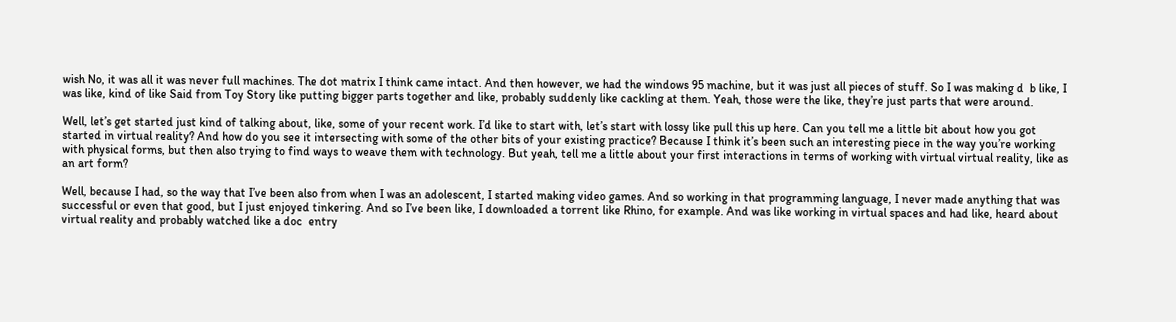wish No, it was all it was never full machines. The dot matrix I think came intact. And then however, we had the windows 95 machine, but it was just all pieces of stuff. So I was making d  b like, I was like, kind of like Said from Toy Story like putting bigger parts together and like, probably suddenly like cackling at them. Yeah, those were the like, they’re just parts that were around.

Well, let’s get started just kind of talking about, like, some of your recent work. I’d like to start with, let’s start with lossy like pull this up here. Can you tell me a little bit about how you got started in virtual reality? And how do you see it intersecting with some of the other bits of your existing practice? Because I think it’s been such an interesting piece in the way you’re working with physical forms, but then also trying to find ways to weave them with technology. But yeah, tell me a little about your first interactions in terms of working with virtual virtual reality, like as an art form?

Well, because I had, so the way that I’ve been also from when I was an adolescent, I started making video games. And so working in that programming language, I never made anything that was successful or even that good, but I just enjoyed tinkering. And so I’ve been like, I downloaded a torrent like Rhino, for example. And was like working in virtual spaces and had like, heard about virtual reality and probably watched like a doc  entry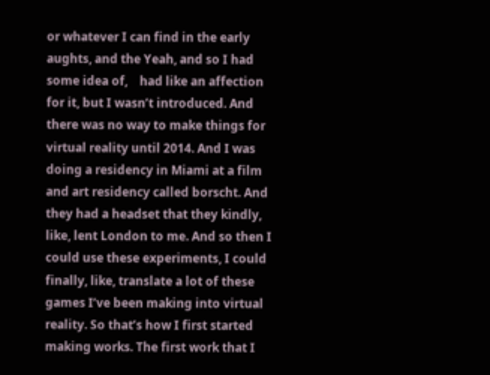or whatever I can find in the early aughts, and the Yeah, and so I had some idea of,    had like an affection for it, but I wasn’t introduced. And there was no way to make things for virtual reality until 2014. And I was doing a residency in Miami at a film and art residency called borscht. And they had a headset that they kindly, like, lent London to me. And so then I could use these experiments, I could finally, like, translate a lot of these games I’ve been making into virtual reality. So that’s how I first started making works. The first work that I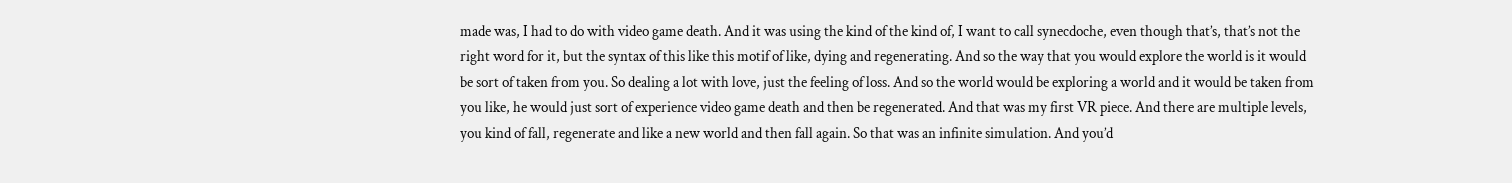made was, I had to do with video game death. And it was using the kind of the kind of, I want to call synecdoche, even though that’s, that’s not the right word for it, but the syntax of this like this motif of like, dying and regenerating. And so the way that you would explore the world is it would be sort of taken from you. So dealing a lot with love, just the feeling of loss. And so the world would be exploring a world and it would be taken from you like, he would just sort of experience video game death and then be regenerated. And that was my first VR piece. And there are multiple levels, you kind of fall, regenerate and like a new world and then fall again. So that was an infinite simulation. And you’d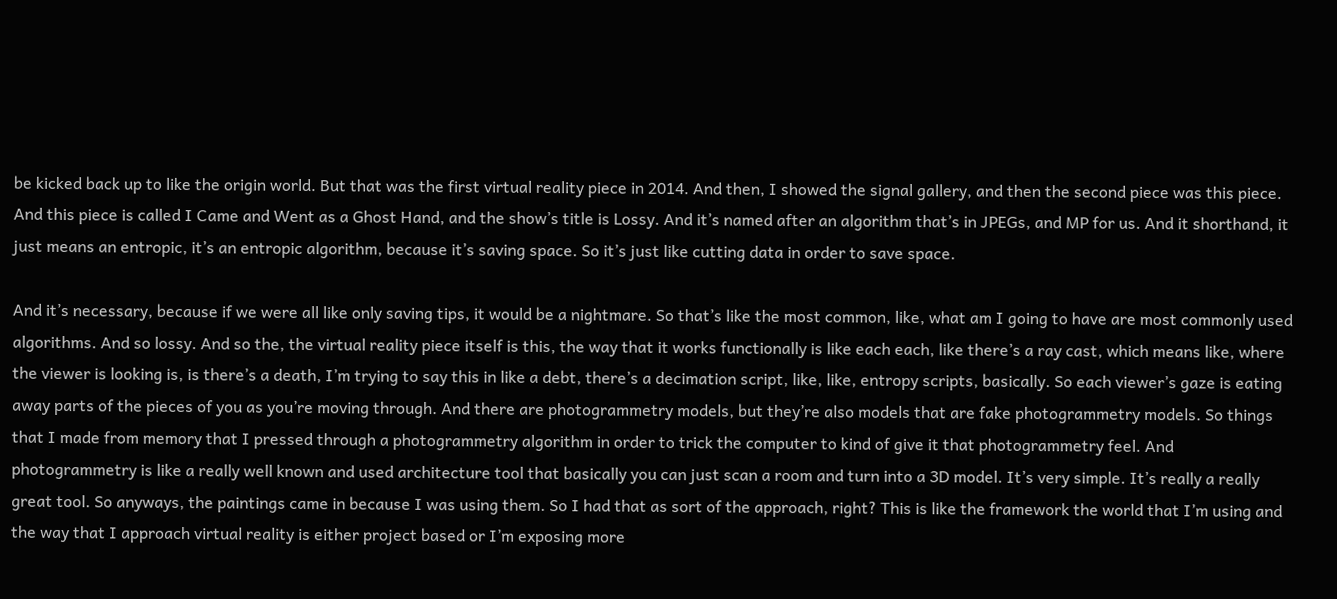be kicked back up to like the origin world. But that was the first virtual reality piece in 2014. And then, I showed the signal gallery, and then the second piece was this piece. And this piece is called I Came and Went as a Ghost Hand, and the show’s title is Lossy. And it’s named after an algorithm that’s in JPEGs, and MP for us. And it shorthand, it just means an entropic, it’s an entropic algorithm, because it’s saving space. So it’s just like cutting data in order to save space.

And it’s necessary, because if we were all like only saving tips, it would be a nightmare. So that’s like the most common, like, what am I going to have are most commonly used algorithms. And so lossy. And so the, the virtual reality piece itself is this, the way that it works functionally is like each each, like there’s a ray cast, which means like, where the viewer is looking is, is there’s a death, I’m trying to say this in like a debt, there’s a decimation script, like, like, entropy scripts, basically. So each viewer’s gaze is eating away parts of the pieces of you as you’re moving through. And there are photogrammetry models, but they’re also models that are fake photogrammetry models. So things that I made from memory that I pressed through a photogrammetry algorithm in order to trick the computer to kind of give it that photogrammetry feel. And photogrammetry is like a really well known and used architecture tool that basically you can just scan a room and turn into a 3D model. It’s very simple. It’s really a really great tool. So anyways, the paintings came in because I was using them. So I had that as sort of the approach, right? This is like the framework the world that I’m using and the way that I approach virtual reality is either project based or I’m exposing more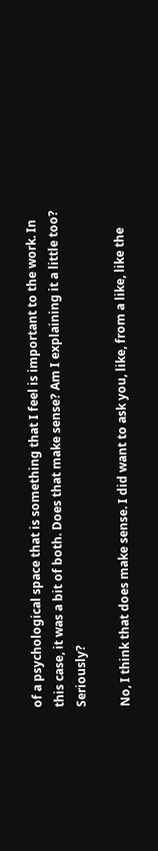of a psychological space that is something that I feel is important to the work. In this case, it was a bit of both. Does that make sense? Am I explaining it a little too? Seriously?

No, I think that does make sense. I did want to ask you, like, from a like, like the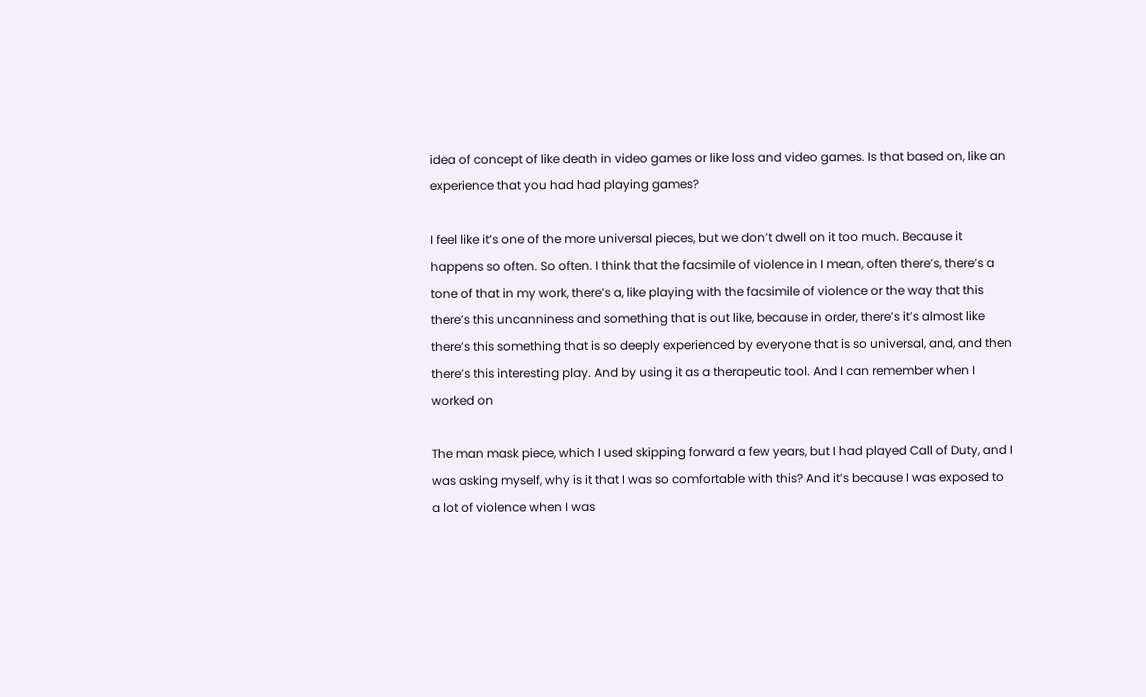idea of concept of like death in video games or like loss and video games. Is that based on, like an experience that you had had playing games?

I feel like it’s one of the more universal pieces, but we don’t dwell on it too much. Because it happens so often. So often. I think that the facsimile of violence in I mean, often there’s, there’s a tone of that in my work, there’s a, like playing with the facsimile of violence or the way that this there’s this uncanniness and something that is out like, because in order, there’s it’s almost like there’s this something that is so deeply experienced by everyone that is so universal, and, and then there’s this interesting play. And by using it as a therapeutic tool. And I can remember when I worked on

The man mask piece, which I used skipping forward a few years, but I had played Call of Duty, and I was asking myself, why is it that I was so comfortable with this? And it’s because I was exposed to a lot of violence when I was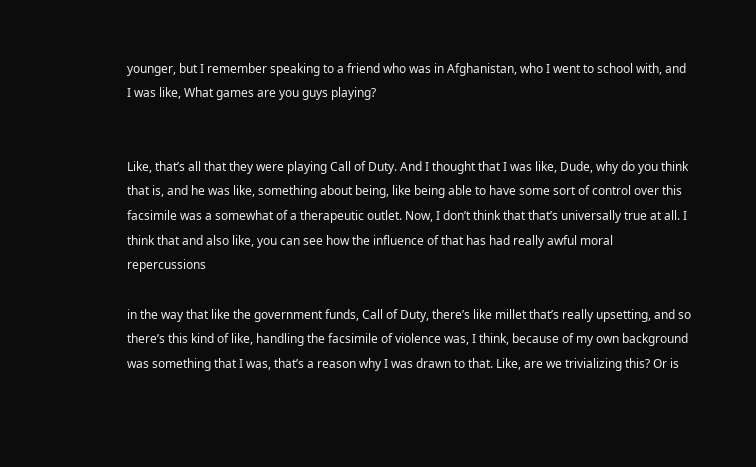younger, but I remember speaking to a friend who was in Afghanistan, who I went to school with, and I was like, What games are you guys playing?


Like, that’s all that they were playing Call of Duty. And I thought that I was like, Dude, why do you think that is, and he was like, something about being, like being able to have some sort of control over this facsimile was a somewhat of a therapeutic outlet. Now, I don’t think that that’s universally true at all. I think that and also like, you can see how the influence of that has had really awful moral repercussions

in the way that like the government funds, Call of Duty, there’s like millet that’s really upsetting, and so there’s this kind of like, handling the facsimile of violence was, I think, because of my own background was something that I was, that’s a reason why I was drawn to that. Like, are we trivializing this? Or is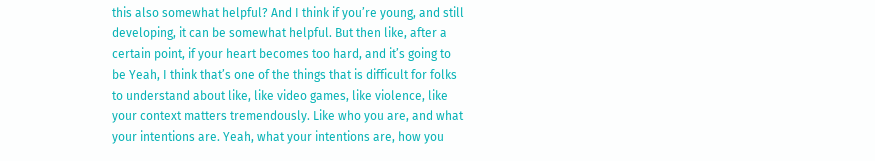this also somewhat helpful? And I think if you’re young, and still developing, it can be somewhat helpful. But then like, after a certain point, if your heart becomes too hard, and it’s going to be Yeah, I think that’s one of the things that is difficult for folks to understand about like, like video games, like violence, like your context matters tremendously. Like who you are, and what your intentions are. Yeah, what your intentions are, how you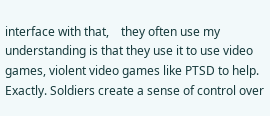interface with that,    they often use my understanding is that they use it to use video games, violent video games like PTSD to help. Exactly. Soldiers create a sense of control over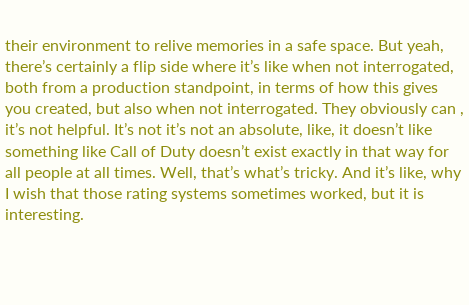their environment to relive memories in a safe space. But yeah, there’s certainly a flip side where it’s like when not interrogated, both from a production standpoint, in terms of how this gives you created, but also when not interrogated. They obviously can , it’s not helpful. It’s not it’s not an absolute, like, it doesn’t like something like Call of Duty doesn’t exist exactly in that way for all people at all times. Well, that’s what’s tricky. And it’s like, why I wish that those rating systems sometimes worked, but it is interesting.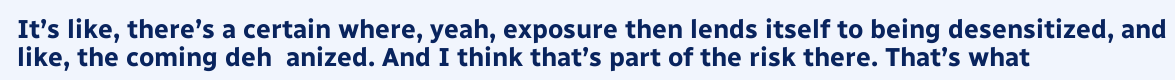It’s like, there’s a certain where, yeah, exposure then lends itself to being desensitized, and like, the coming deh  anized. And I think that’s part of the risk there. That’s what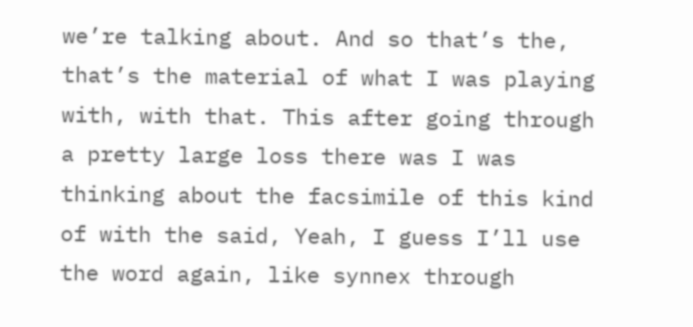we’re talking about. And so that’s the, that’s the material of what I was playing with, with that. This after going through a pretty large loss there was I was thinking about the facsimile of this kind of with the said, Yeah, I guess I’ll use the word again, like synnex through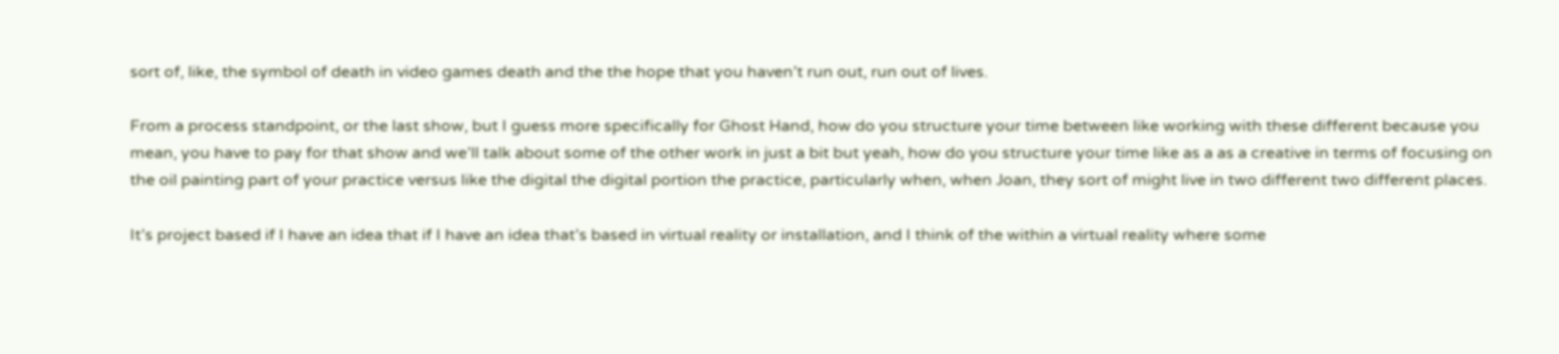sort of, like, the symbol of death in video games death and the the hope that you haven’t run out, run out of lives.

From a process standpoint, or the last show, but I guess more specifically for Ghost Hand, how do you structure your time between like working with these different because you mean, you have to pay for that show and we’ll talk about some of the other work in just a bit but yeah, how do you structure your time like as a as a creative in terms of focusing on the oil painting part of your practice versus like the digital the digital portion the practice, particularly when, when Joan, they sort of might live in two different two different places.

It’s project based if I have an idea that if I have an idea that’s based in virtual reality or installation, and I think of the within a virtual reality where some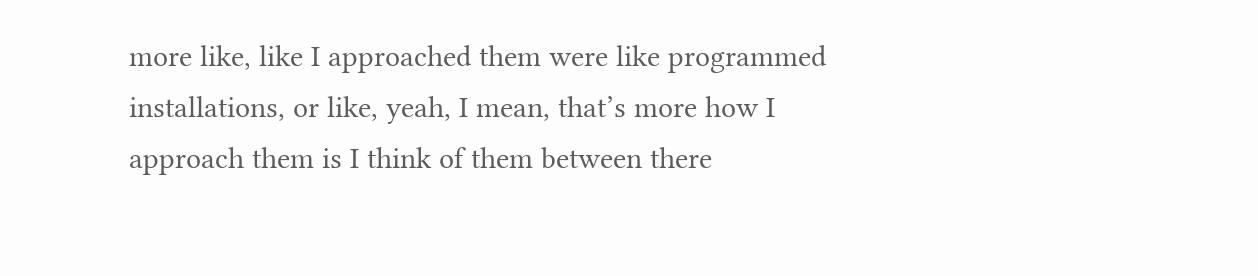more like, like I approached them were like programmed installations, or like, yeah, I mean, that’s more how I approach them is I think of them between there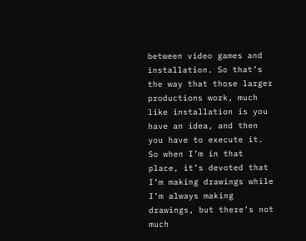between video games and installation. So that’s the way that those larger productions work, much like installation is you have an idea, and then you have to execute it. So when I’m in that place, it’s devoted that    I’m making drawings while I’m always making drawings, but there’s not much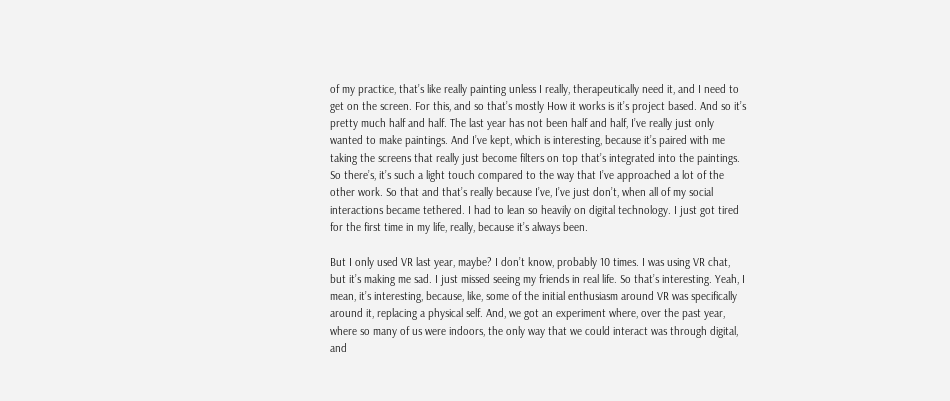of my practice, that’s like really painting unless I really, therapeutically need it, and I need to get on the screen. For this, and so that’s mostly How it works is it’s project based. And so it’s pretty much half and half. The last year has not been half and half, I’ve really just only wanted to make paintings. And I’ve kept, which is interesting, because it’s paired with me taking the screens that really just become filters on top that’s integrated into the paintings. So there’s, it’s such a light touch compared to the way that I’ve approached a lot of the other work. So that and that’s really because I’ve, I’ve just don’t, when all of my social interactions became tethered. I had to lean so heavily on digital technology. I just got tired for the first time in my life, really, because it’s always been.

But I only used VR last year, maybe? I don’t know, probably 10 times. I was using VR chat, but it’s making me sad. I just missed seeing my friends in real life. So that’s interesting. Yeah, I mean, it’s interesting, because, like, some of the initial enthusiasm around VR was specifically around it, replacing a physical self. And, we got an experiment where, over the past year, where so many of us were indoors, the only way that we could interact was through digital, and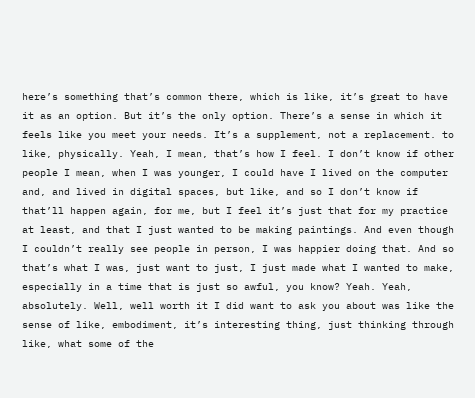here’s something that’s common there, which is like, it’s great to have it as an option. But it’s the only option. There’s a sense in which it feels like you meet your needs. It’s a supplement, not a replacement. to like, physically. Yeah, I mean, that’s how I feel. I don’t know if other people I mean, when I was younger, I could have I lived on the computer and, and lived in digital spaces, but like, and so I don’t know if that’ll happen again, for me, but I feel it’s just that for my practice at least, and that I just wanted to be making paintings. And even though I couldn’t really see people in person, I was happier doing that. And so that’s what I was, just want to just, I just made what I wanted to make, especially in a time that is just so awful, you know? Yeah. Yeah, absolutely. Well, well worth it I did want to ask you about was like the sense of like, embodiment, it’s interesting thing, just thinking through like, what some of the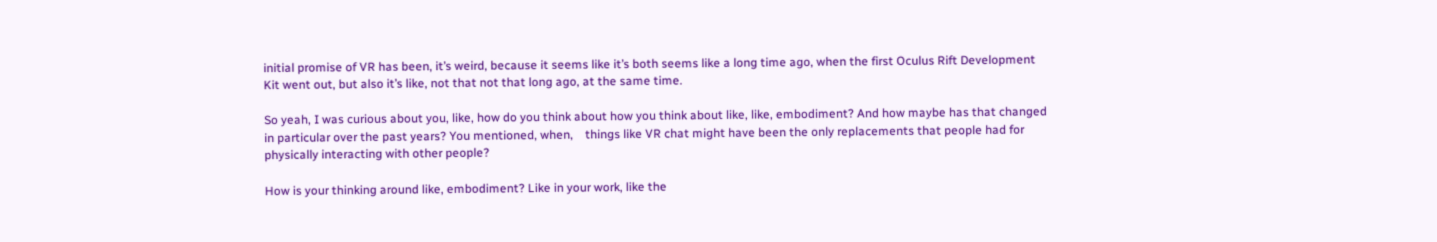initial promise of VR has been, it’s weird, because it seems like it’s both seems like a long time ago, when the first Oculus Rift Development Kit went out, but also it’s like, not that not that long ago, at the same time.

So yeah, I was curious about you, like, how do you think about how you think about like, like, embodiment? And how maybe has that changed in particular over the past years? You mentioned, when,    things like VR chat might have been the only replacements that people had for physically interacting with other people?

How is your thinking around like, embodiment? Like in your work, like the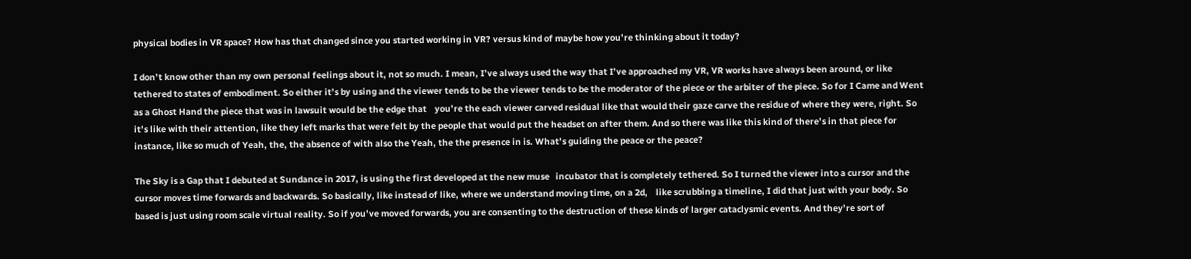physical bodies in VR space? How has that changed since you started working in VR? versus kind of maybe how you’re thinking about it today?

I don’t know other than my own personal feelings about it, not so much. I mean, I’ve always used the way that I’ve approached my VR, VR works have always been around, or like tethered to states of embodiment. So either it’s by using and the viewer tends to be the viewer tends to be the moderator of the piece or the arbiter of the piece. So for I Came and Went as a Ghost Hand the piece that was in lawsuit would be the edge that    you’re the each viewer carved residual like that would their gaze carve the residue of where they were, right. So it’s like with their attention, like they left marks that were felt by the people that would put the headset on after them. And so there was like this kind of there’s in that piece for instance, like so much of Yeah, the, the absence of with also the Yeah, the the presence in is. What’s guiding the peace or the peace?

The Sky is a Gap that I debuted at Sundance in 2017, is using the first developed at the new muse   incubator that is completely tethered. So I turned the viewer into a cursor and the cursor moves time forwards and backwards. So basically, like instead of like, where we understand moving time, on a 2d,    like scrubbing a timeline, I did that just with your body. So based is just using room scale virtual reality. So if you’ve moved forwards, you are consenting to the destruction of these kinds of larger cataclysmic events. And they’re sort of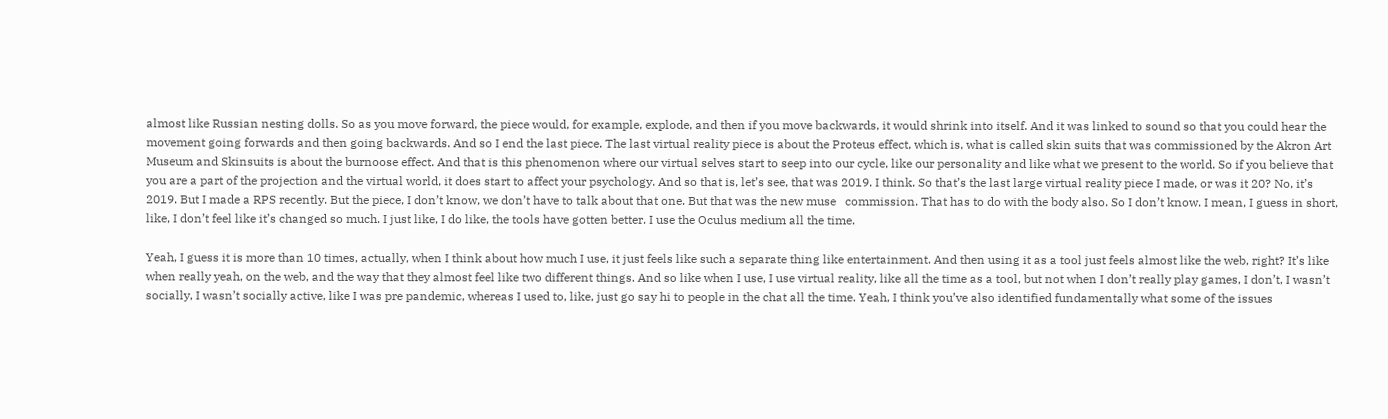almost like Russian nesting dolls. So as you move forward, the piece would, for example, explode, and then if you move backwards, it would shrink into itself. And it was linked to sound so that you could hear the movement going forwards and then going backwards. And so I end the last piece. The last virtual reality piece is about the Proteus effect, which is, what is called skin suits that was commissioned by the Akron Art Museum and Skinsuits is about the burnoose effect. And that is this phenomenon where our virtual selves start to seep into our cycle, like our personality and like what we present to the world. So if you believe that you are a part of the projection and the virtual world, it does start to affect your psychology. And so that is, let’s see, that was 2019. I think. So that’s the last large virtual reality piece I made, or was it 20? No, it’s 2019. But I made a RPS recently. But the piece, I don’t know, we don’t have to talk about that one. But that was the new muse   commission. That has to do with the body also. So I don’t know. I mean, I guess in short, like, I don’t feel like it’s changed so much. I just like, I do like, the tools have gotten better. I use the Oculus medium all the time.

Yeah, I guess it is more than 10 times, actually, when I think about how much I use, it just feels like such a separate thing like entertainment. And then using it as a tool just feels almost like the web, right? It’s like when really yeah, on the web, and the way that they almost feel like two different things. And so like when I use, I use virtual reality, like all the time as a tool, but not when I don’t really play games, I don’t, I wasn’t socially, I wasn’t socially active, like I was pre pandemic, whereas I used to, like, just go say hi to people in the chat all the time. Yeah, I think you’ve also identified fundamentally what some of the issues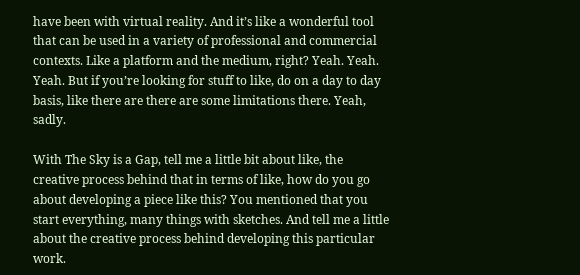have been with virtual reality. And it’s like a wonderful tool that can be used in a variety of professional and commercial contexts. Like a platform and the medium, right? Yeah. Yeah. Yeah. But if you’re looking for stuff to like, do on a day to day basis, like there are there are some limitations there. Yeah, sadly.

With The Sky is a Gap, tell me a little bit about like, the creative process behind that in terms of like, how do you go about developing a piece like this? You mentioned that you start everything, many things with sketches. And tell me a little about the creative process behind developing this particular work.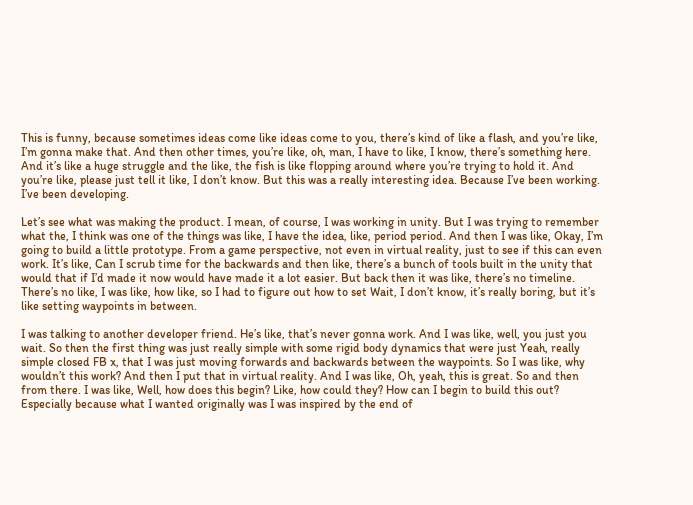This is funny, because sometimes ideas come like ideas come to you, there’s kind of like a flash, and you’re like, I’m gonna make that. And then other times, you’re like, oh, man, I have to like, I know, there’s something here. And it’s like a huge struggle and the like, the fish is like flopping around where you’re trying to hold it. And you’re like, please just tell it like, I don’t know. But this was a really interesting idea. Because I’ve been working. I’ve been developing.

Let’s see what was making the product. I mean, of course, I was working in unity. But I was trying to remember what the, I think was one of the things was like, I have the idea, like, period period. And then I was like, Okay, I’m going to build a little prototype. From a game perspective, not even in virtual reality, just to see if this can even work. It’s like, Can I scrub time for the backwards and then like, there’s a bunch of tools built in the unity that would that if I’d made it now would have made it a lot easier. But back then it was like, there’s no timeline. There’s no like, I was like, how like, so I had to figure out how to set Wait, I don’t know, it’s really boring, but it’s like setting waypoints in between.

I was talking to another developer friend. He’s like, that’s never gonna work. And I was like, well, you just you wait. So then the first thing was just really simple with some rigid body dynamics that were just Yeah, really simple closed FB x, that I was just moving forwards and backwards between the waypoints. So I was like, why wouldn’t this work? And then I put that in virtual reality. And I was like, Oh, yeah, this is great. So and then from there. I was like, Well, how does this begin? Like, how could they? How can I begin to build this out? Especially because what I wanted originally was I was inspired by the end of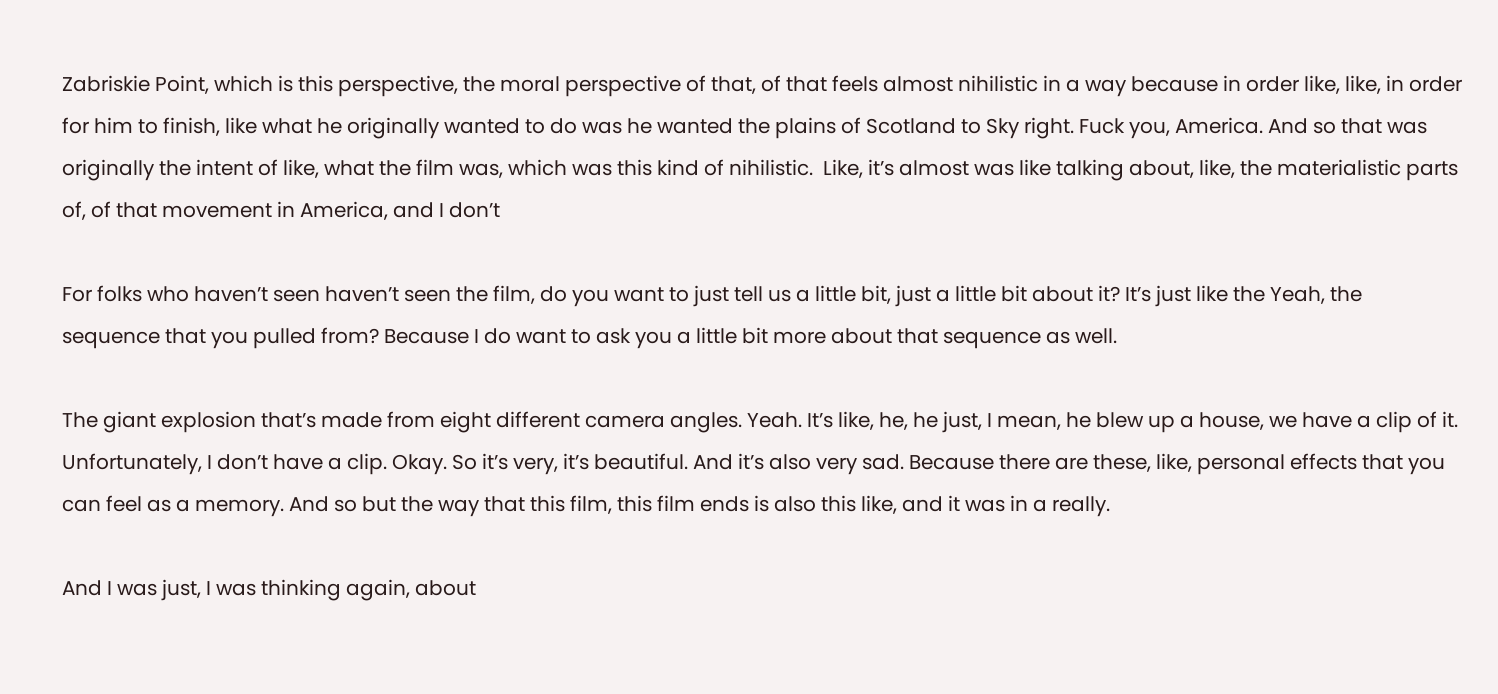Zabriskie Point, which is this perspective, the moral perspective of that, of that feels almost nihilistic in a way because in order like, like, in order for him to finish, like what he originally wanted to do was he wanted the plains of Scotland to Sky right. Fuck you, America. And so that was originally the intent of like, what the film was, which was this kind of nihilistic.  Like, it’s almost was like talking about, like, the materialistic parts of, of that movement in America, and I don’t

For folks who haven’t seen haven’t seen the film, do you want to just tell us a little bit, just a little bit about it? It’s just like the Yeah, the sequence that you pulled from? Because I do want to ask you a little bit more about that sequence as well.

The giant explosion that’s made from eight different camera angles. Yeah. It’s like, he, he just, I mean, he blew up a house, we have a clip of it. Unfortunately, I don’t have a clip. Okay. So it’s very, it’s beautiful. And it’s also very sad. Because there are these, like, personal effects that you can feel as a memory. And so but the way that this film, this film ends is also this like, and it was in a really.

And I was just, I was thinking again, about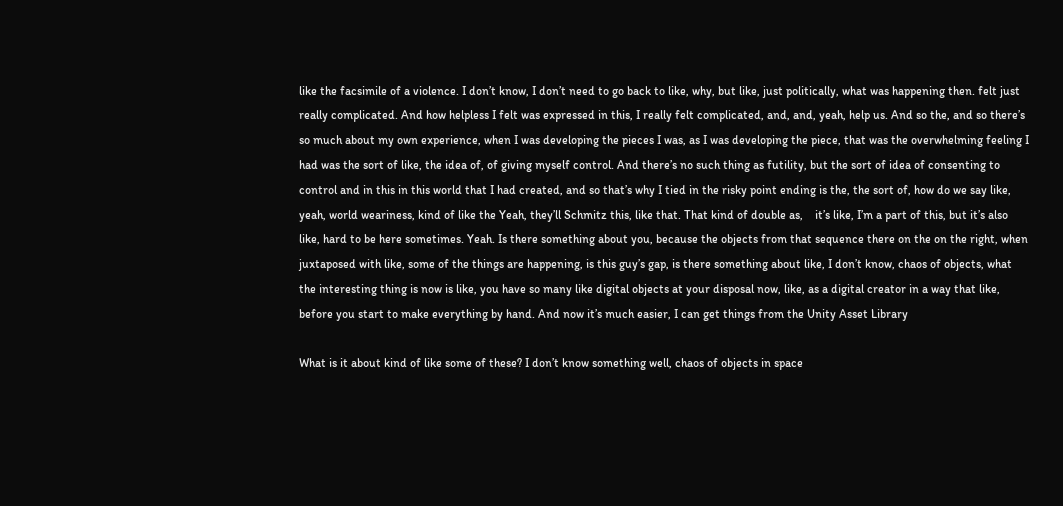like the facsimile of a violence. I don’t know, I don’t need to go back to like, why, but like, just politically, what was happening then. felt just really complicated. And how helpless I felt was expressed in this, I really felt complicated, and, and, yeah, help us. And so the, and so there’s so much about my own experience, when I was developing the pieces I was, as I was developing the piece, that was the overwhelming feeling I had was the sort of like, the idea of, of giving myself control. And there’s no such thing as futility, but the sort of idea of consenting to control and in this in this world that I had created, and so that’s why I tied in the risky point ending is the, the sort of, how do we say like, yeah, world weariness, kind of like the Yeah, they’ll Schmitz this, like that. That kind of double as,    it’s like, I’m a part of this, but it’s also like, hard to be here sometimes. Yeah. Is there something about you, because the objects from that sequence there on the on the right, when juxtaposed with like, some of the things are happening, is this guy’s gap, is there something about like, I don’t know, chaos of objects, what the interesting thing is now is like, you have so many like digital objects at your disposal now, like, as a digital creator in a way that like, before you start to make everything by hand. And now it’s much easier, I can get things from the Unity Asset Library

What is it about kind of like some of these? I don’t know something well, chaos of objects in space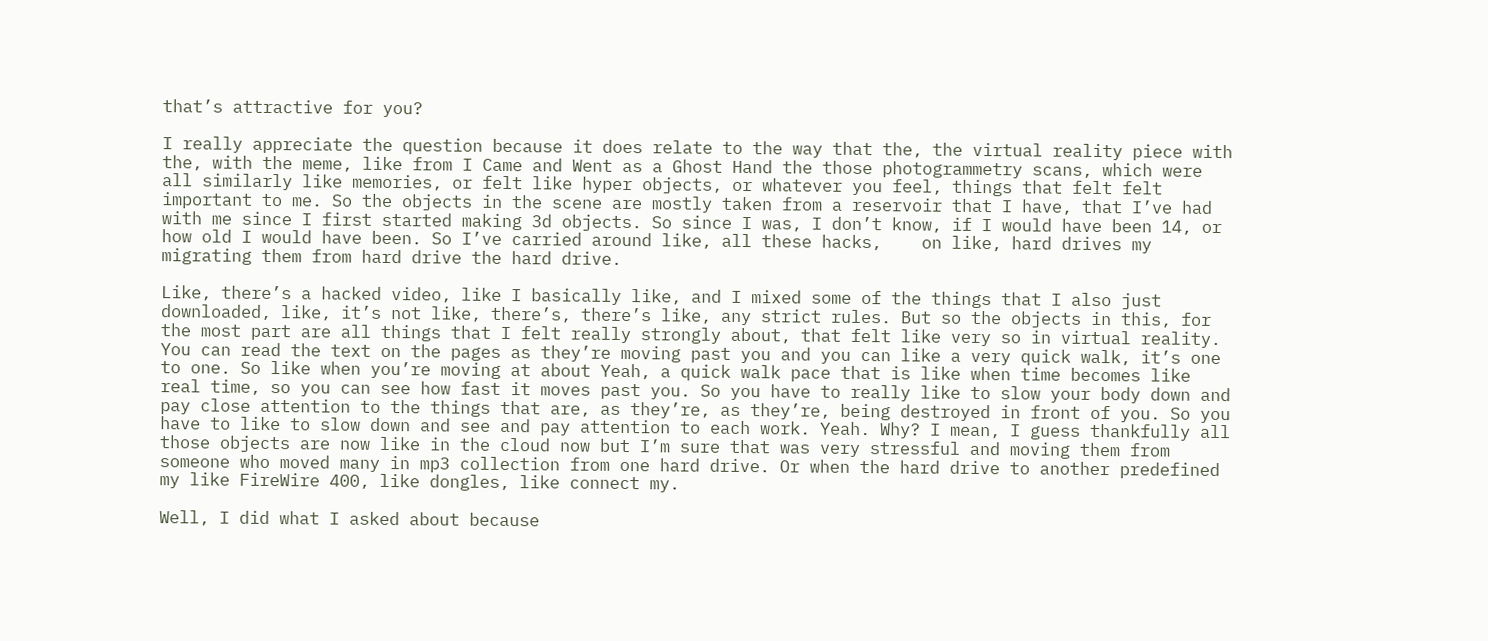that’s attractive for you?

I really appreciate the question because it does relate to the way that the, the virtual reality piece with the, with the meme, like from I Came and Went as a Ghost Hand the those photogrammetry scans, which were all similarly like memories, or felt like hyper objects, or whatever you feel, things that felt felt important to me. So the objects in the scene are mostly taken from a reservoir that I have, that I’ve had with me since I first started making 3d objects. So since I was, I don’t know, if I would have been 14, or how old I would have been. So I’ve carried around like, all these hacks,    on like, hard drives my migrating them from hard drive the hard drive.

Like, there’s a hacked video, like I basically like, and I mixed some of the things that I also just downloaded, like, it’s not like, there’s, there’s like, any strict rules. But so the objects in this, for the most part are all things that I felt really strongly about, that felt like very so in virtual reality. You can read the text on the pages as they’re moving past you and you can like a very quick walk, it’s one to one. So like when you’re moving at about Yeah, a quick walk pace that is like when time becomes like real time, so you can see how fast it moves past you. So you have to really like to slow your body down and pay close attention to the things that are, as they’re, as they’re, being destroyed in front of you. So you have to like to slow down and see and pay attention to each work. Yeah. Why? I mean, I guess thankfully all those objects are now like in the cloud now but I’m sure that was very stressful and moving them from someone who moved many in mp3 collection from one hard drive. Or when the hard drive to another predefined my like FireWire 400, like dongles, like connect my.

Well, I did what I asked about because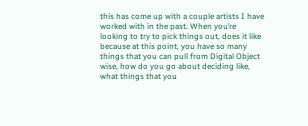this has come up with a couple artists I have worked with in the past. When you’re looking to try to pick things out, does it like because at this point, you have so many things that you can pull from Digital Object wise, how do you go about deciding like, what things that you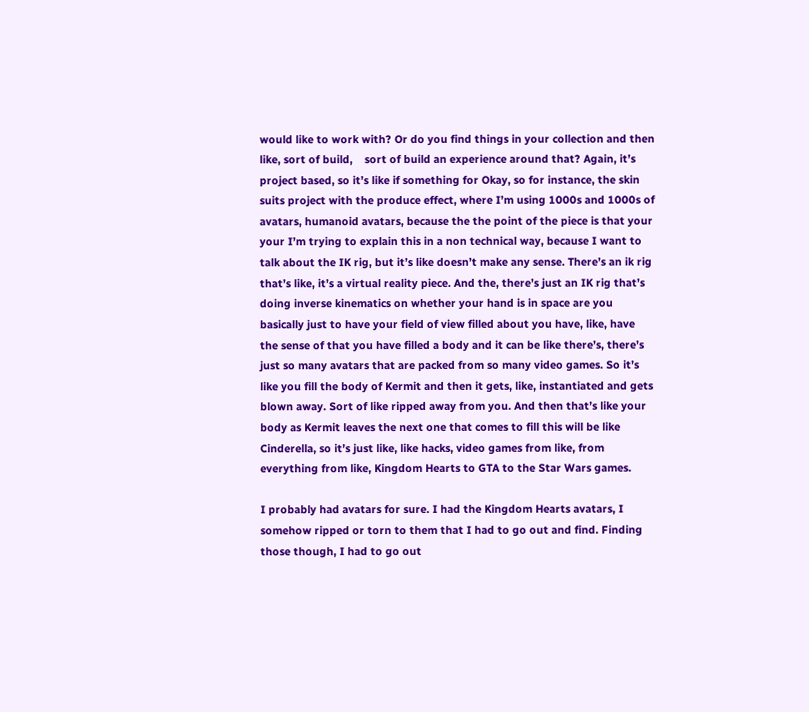would like to work with? Or do you find things in your collection and then like, sort of build,    sort of build an experience around that? Again, it’s project based, so it’s like if something for Okay, so for instance, the skin suits project with the produce effect, where I’m using 1000s and 1000s of avatars, humanoid avatars, because the the point of the piece is that your your I’m trying to explain this in a non technical way, because I want to talk about the IK rig, but it’s like doesn’t make any sense. There’s an ik rig that’s like, it’s a virtual reality piece. And the, there’s just an IK rig that’s doing inverse kinematics on whether your hand is in space are you basically just to have your field of view filled about you have, like, have the sense of that you have filled a body and it can be like there’s, there’s just so many avatars that are packed from so many video games. So it’s like you fill the body of Kermit and then it gets, like, instantiated and gets blown away. Sort of like ripped away from you. And then that’s like your body as Kermit leaves the next one that comes to fill this will be like Cinderella, so it’s just like, like hacks, video games from like, from everything from like, Kingdom Hearts to GTA to the Star Wars games.

I probably had avatars for sure. I had the Kingdom Hearts avatars, I somehow ripped or torn to them that I had to go out and find. Finding those though, I had to go out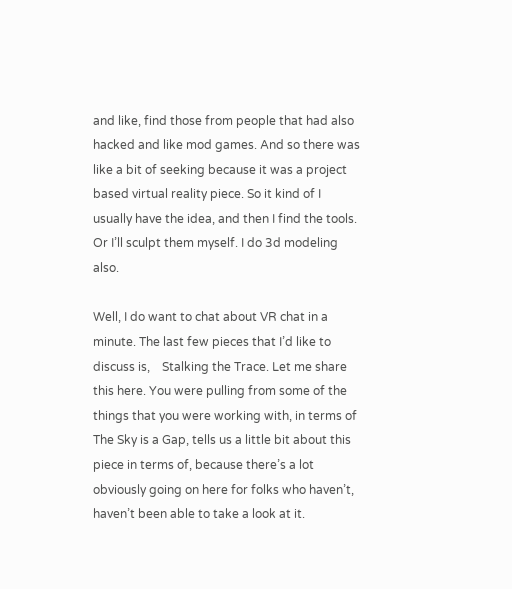and like, find those from people that had also hacked and like mod games. And so there was like a bit of seeking because it was a project based virtual reality piece. So it kind of I usually have the idea, and then I find the tools. Or I’ll sculpt them myself. I do 3d modeling also.

Well, I do want to chat about VR chat in a minute. The last few pieces that I’d like to discuss is,    Stalking the Trace. Let me share this here. You were pulling from some of the things that you were working with, in terms of The Sky is a Gap, tells us a little bit about this piece in terms of, because there’s a lot obviously going on here for folks who haven’t, haven’t been able to take a look at it.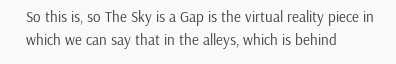So this is, so The Sky is a Gap is the virtual reality piece in which we can say that in the alleys, which is behind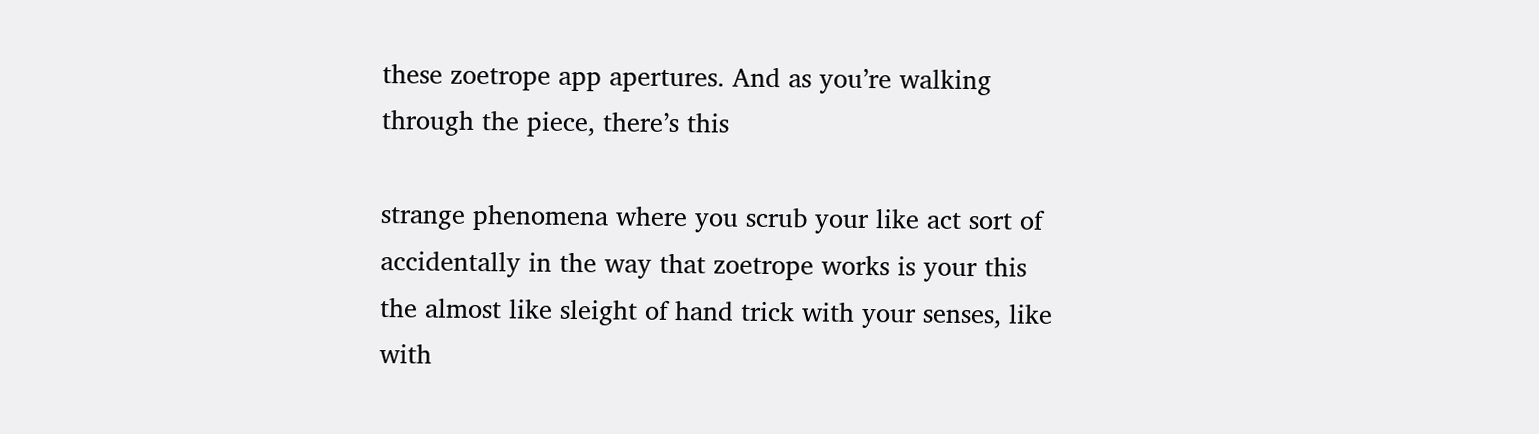these zoetrope app apertures. And as you’re walking through the piece, there’s this

strange phenomena where you scrub your like act sort of accidentally in the way that zoetrope works is your this the almost like sleight of hand trick with your senses, like with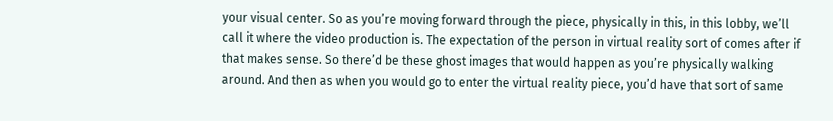your visual center. So as you’re moving forward through the piece, physically in this, in this lobby, we’ll call it where the video production is. The expectation of the person in virtual reality sort of comes after if that makes sense. So there’d be these ghost images that would happen as you’re physically walking around. And then as when you would go to enter the virtual reality piece, you’d have that sort of same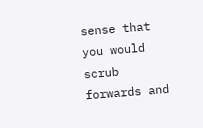sense that you would scrub forwards and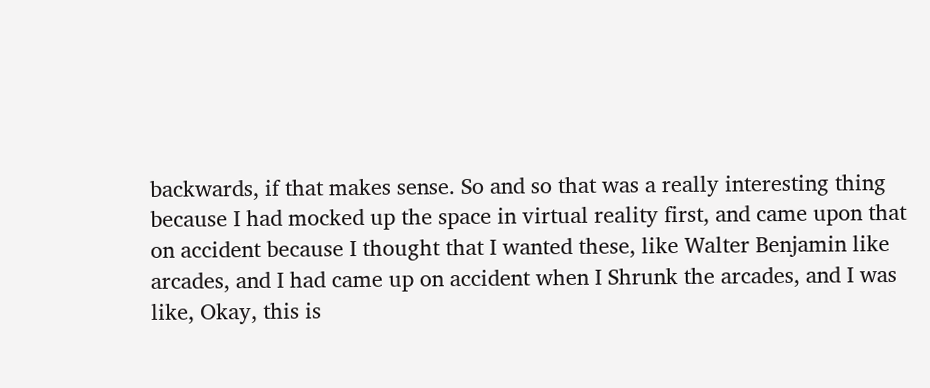backwards, if that makes sense. So and so that was a really interesting thing because I had mocked up the space in virtual reality first, and came upon that on accident because I thought that I wanted these, like Walter Benjamin like arcades, and I had came up on accident when I Shrunk the arcades, and I was like, Okay, this is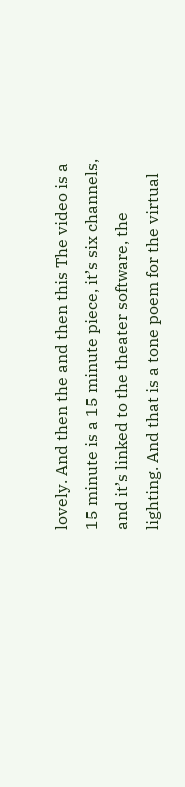lovely. And then the and then this The video is a 15 minute is a 15 minute piece, it’s six channels, and it’s linked to the theater software, the lighting. And that is a tone poem for the virtual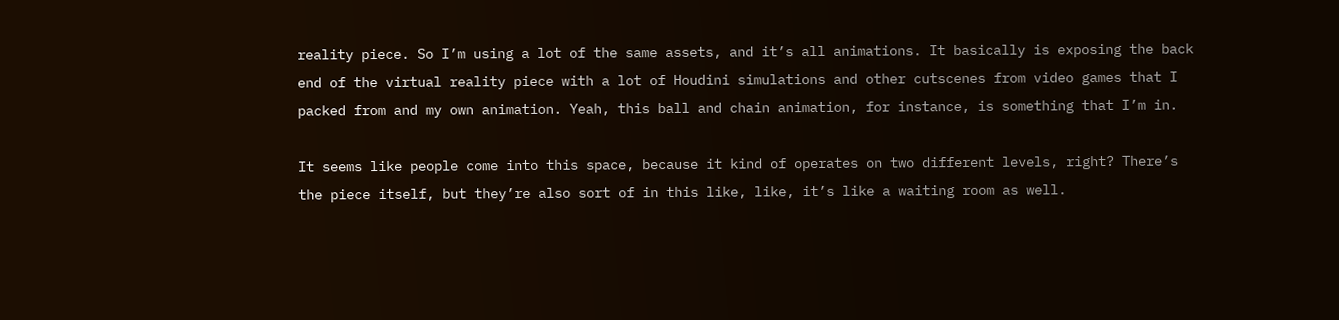reality piece. So I’m using a lot of the same assets, and it’s all animations. It basically is exposing the back end of the virtual reality piece with a lot of Houdini simulations and other cutscenes from video games that I packed from and my own animation. Yeah, this ball and chain animation, for instance, is something that I’m in.

It seems like people come into this space, because it kind of operates on two different levels, right? There’s the piece itself, but they’re also sort of in this like, like, it’s like a waiting room as well.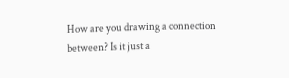How are you drawing a connection between? Is it just a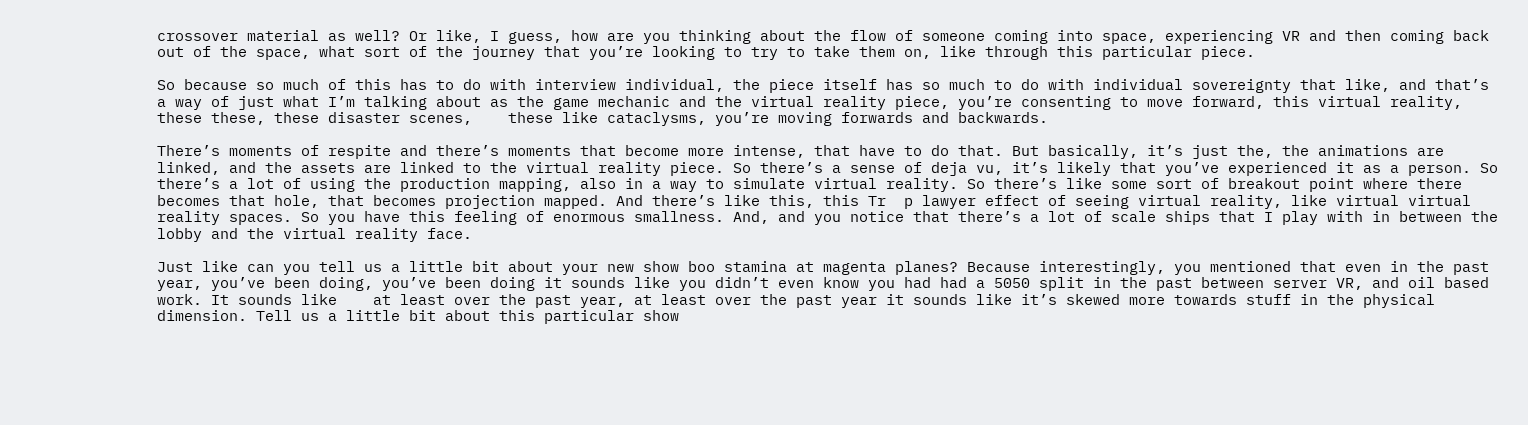crossover material as well? Or like, I guess, how are you thinking about the flow of someone coming into space, experiencing VR and then coming back out of the space, what sort of the journey that you’re looking to try to take them on, like through this particular piece.

So because so much of this has to do with interview individual, the piece itself has so much to do with individual sovereignty that like, and that’s a way of just what I’m talking about as the game mechanic and the virtual reality piece, you’re consenting to move forward, this virtual reality, these these, these disaster scenes,    these like cataclysms, you’re moving forwards and backwards.

There’s moments of respite and there’s moments that become more intense, that have to do that. But basically, it’s just the, the animations are linked, and the assets are linked to the virtual reality piece. So there’s a sense of deja vu, it’s likely that you’ve experienced it as a person. So there’s a lot of using the production mapping, also in a way to simulate virtual reality. So there’s like some sort of breakout point where there becomes that hole, that becomes projection mapped. And there’s like this, this Tr  p lawyer effect of seeing virtual reality, like virtual virtual reality spaces. So you have this feeling of enormous smallness. And, and you notice that there’s a lot of scale ships that I play with in between the lobby and the virtual reality face.

Just like can you tell us a little bit about your new show boo stamina at magenta planes? Because interestingly, you mentioned that even in the past year, you’ve been doing, you’ve been doing it sounds like you didn’t even know you had had a 5050 split in the past between server VR, and oil based work. It sounds like    at least over the past year, at least over the past year it sounds like it’s skewed more towards stuff in the physical dimension. Tell us a little bit about this particular show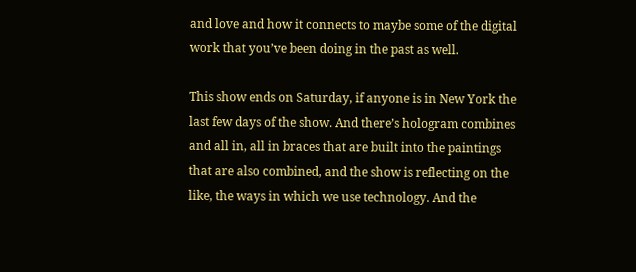and love and how it connects to maybe some of the digital work that you’ve been doing in the past as well.

This show ends on Saturday, if anyone is in New York the last few days of the show. And there’s hologram combines and all in, all in braces that are built into the paintings that are also combined, and the show is reflecting on the like, the ways in which we use technology. And the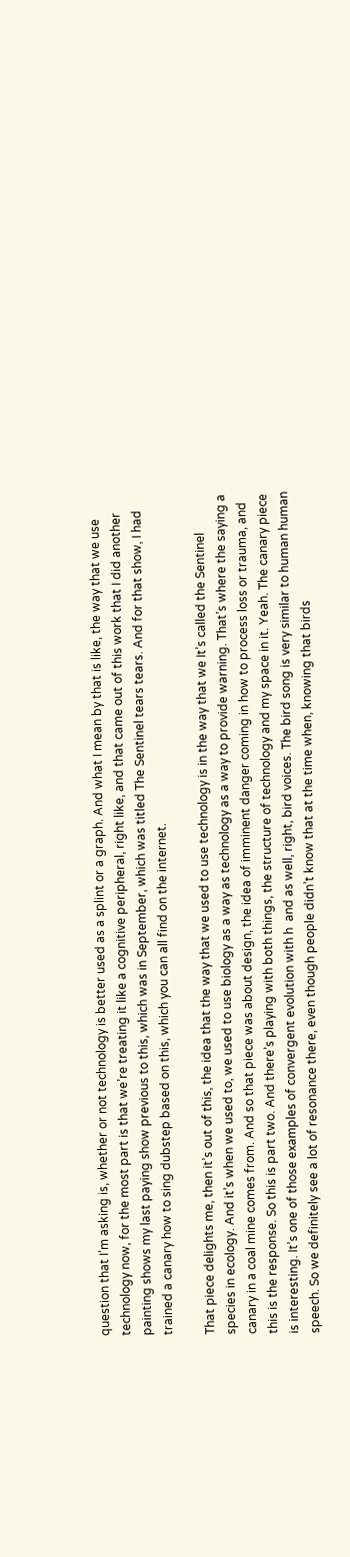question that I’m asking is, whether or not technology is better used as a splint or a graph. And what I mean by that is like, the way that we use technology now, for the most part is that we’re treating it like a cognitive peripheral, right like, and that came out of this work that I did another painting shows my last paying show previous to this, which was in September, which was titled The Sentinel tears tears. And for that show, I had trained a canary how to sing dubstep based on this, which you can all find on the internet.

That piece delights me, then it’s out of this, the idea that the way that we used to use technology is in the way that we It’s called the Sentinel species in ecology. And it’s when we used to, we used to use biology as a way as technology as a way to provide warning. That’s where the saying a canary in a coal mine comes from. And so that piece was about design, the idea of imminent danger coming in how to process loss or trauma, and this is the response. So this is part two. And there’s playing with both things, the structure of technology and my space in it. Yeah. The canary piece is interesting. It’s one of those examples of convergent evolution with h  and as well, right, bird voices. The bird song is very similar to human human speech. So we definitely see a lot of resonance there, even though people didn’t know that at the time when, knowing that birds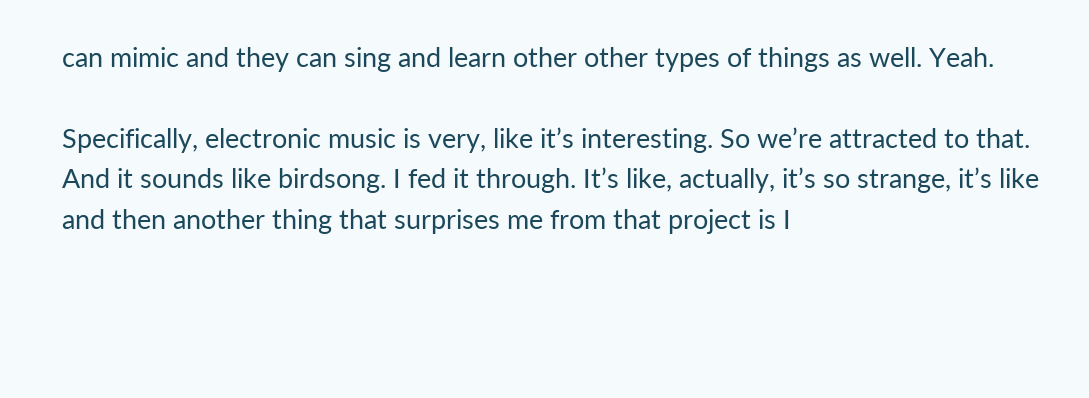can mimic and they can sing and learn other other types of things as well. Yeah.

Specifically, electronic music is very, like it’s interesting. So we’re attracted to that. And it sounds like birdsong. I fed it through. It’s like, actually, it’s so strange, it’s like and then another thing that surprises me from that project is I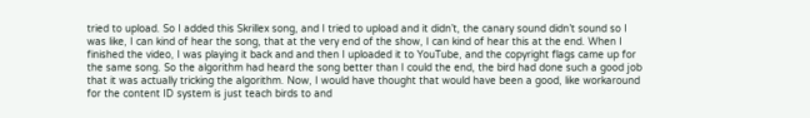tried to upload. So I added this Skrillex song, and I tried to upload and it didn’t, the canary sound didn’t sound so I was like, I can kind of hear the song, that at the very end of the show, I can kind of hear this at the end. When I finished the video, I was playing it back and and then I uploaded it to YouTube, and the copyright flags came up for the same song. So the algorithm had heard the song better than I could the end, the bird had done such a good job that it was actually tricking the algorithm. Now, I would have thought that would have been a good, like workaround for the content ID system is just teach birds to and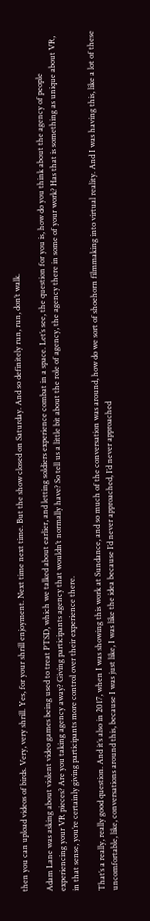then you can upload videos of birds. Very, very shrill. Yes, for your shrill enjoyment. Next time next time. But the show closed on Saturday. And so definitely run, run, don’t walk.

Adam Lane was asking about violent video games being used to treat PTSD, which we talked about earlier, and letting soldiers experience combat in a space. Let’s see, the question for you is, how do you think about the agency of people experiencing your VR pieces? Are you taking agency away? Giving participants agency that wouldn’t normally have? So tell us a little bit about the role of agency, the agency there in some of your work? Has that is something as unique about VR, in that sense, you’re certainly giving participants more control over their experience there.

That’s a really, really good question. And it’s also in 2017, when I was showing this work at Sundance, and so much of the conversation was around, how do we sort of shoehorn filmmaking into virtual reality. And I was having this, like a lot of these uncomfortable, like, conversations around this, because I was just like, I was like the idea because I’d never approached, I’d never approached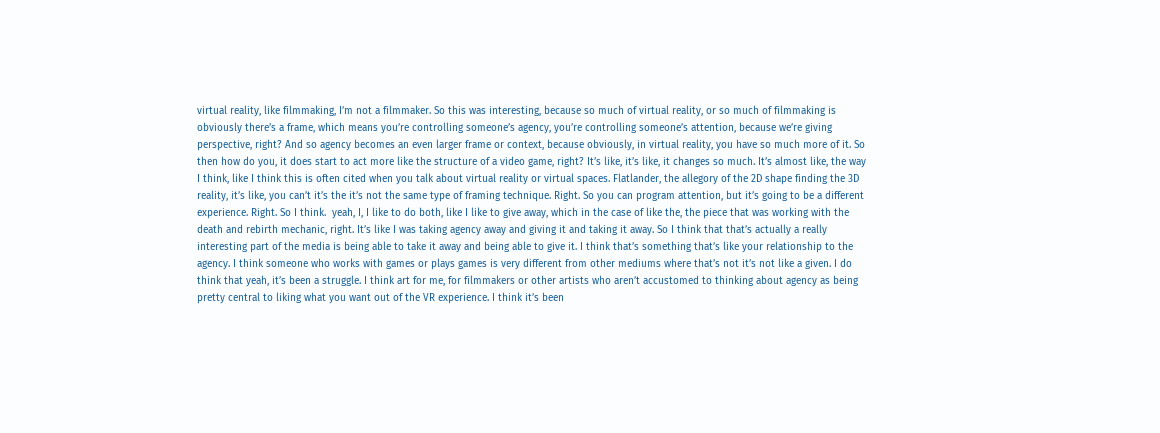virtual reality, like filmmaking, I’m not a filmmaker. So this was interesting, because so much of virtual reality, or so much of filmmaking is obviously there’s a frame, which means you’re controlling someone’s agency, you’re controlling someone’s attention, because we’re giving perspective, right? And so agency becomes an even larger frame or context, because obviously, in virtual reality, you have so much more of it. So then how do you, it does start to act more like the structure of a video game, right? It’s like, it’s like, it changes so much. It’s almost like, the way I think, like I think this is often cited when you talk about virtual reality or virtual spaces. Flatlander, the allegory of the 2D shape finding the 3D reality, it’s like, you can’t it’s the it’s not the same type of framing technique. Right. So you can program attention, but it’s going to be a different experience. Right. So I think.  yeah, I, I like to do both, like I like to give away, which in the case of like the, the piece that was working with the death and rebirth mechanic, right. It’s like I was taking agency away and giving it and taking it away. So I think that that’s actually a really interesting part of the media is being able to take it away and being able to give it. I think that’s something that’s like your relationship to the agency. I think someone who works with games or plays games is very different from other mediums where that’s not it’s not like a given. I do think that yeah, it’s been a struggle. I think art for me, for filmmakers or other artists who aren’t accustomed to thinking about agency as being pretty central to liking what you want out of the VR experience. I think it’s been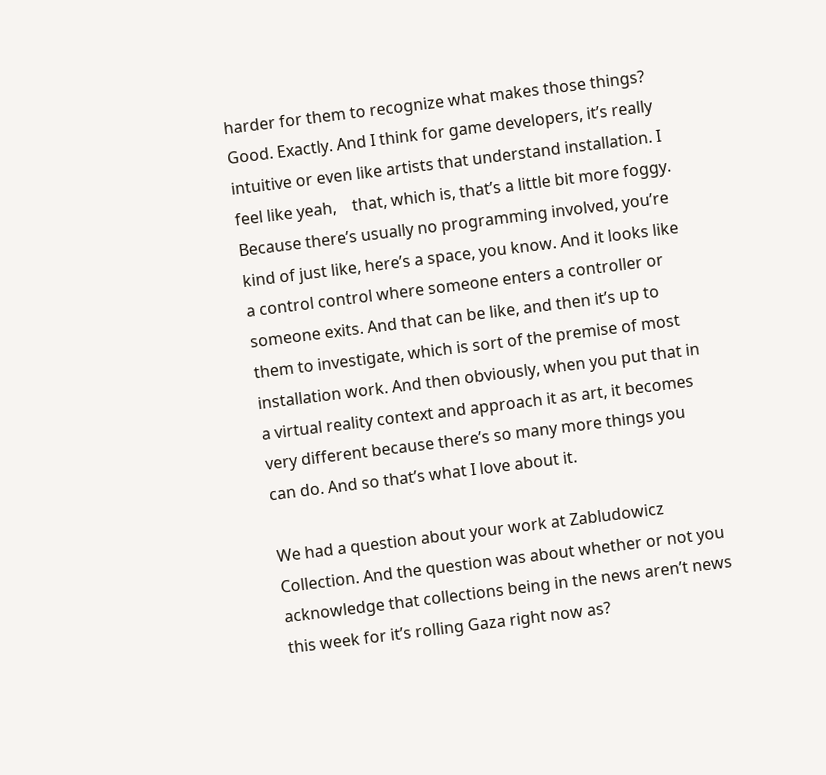harder for them to recognize what makes those things? Good. Exactly. And I think for game developers, it’s really intuitive or even like artists that understand installation. I feel like yeah,    that, which is, that’s a little bit more foggy. Because there’s usually no programming involved, you’re kind of just like, here’s a space, you know. And it looks like a control control where someone enters a controller or someone exits. And that can be like, and then it’s up to them to investigate, which is sort of the premise of most installation work. And then obviously, when you put that in a virtual reality context and approach it as art, it becomes very different because there’s so many more things you can do. And so that’s what I love about it.

We had a question about your work at Zabludowicz Collection. And the question was about whether or not you acknowledge that collections being in the news aren’t news this week for it’s rolling Gaza right now as?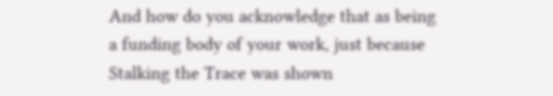And how do you acknowledge that as being a funding body of your work, just because Stalking the Trace was shown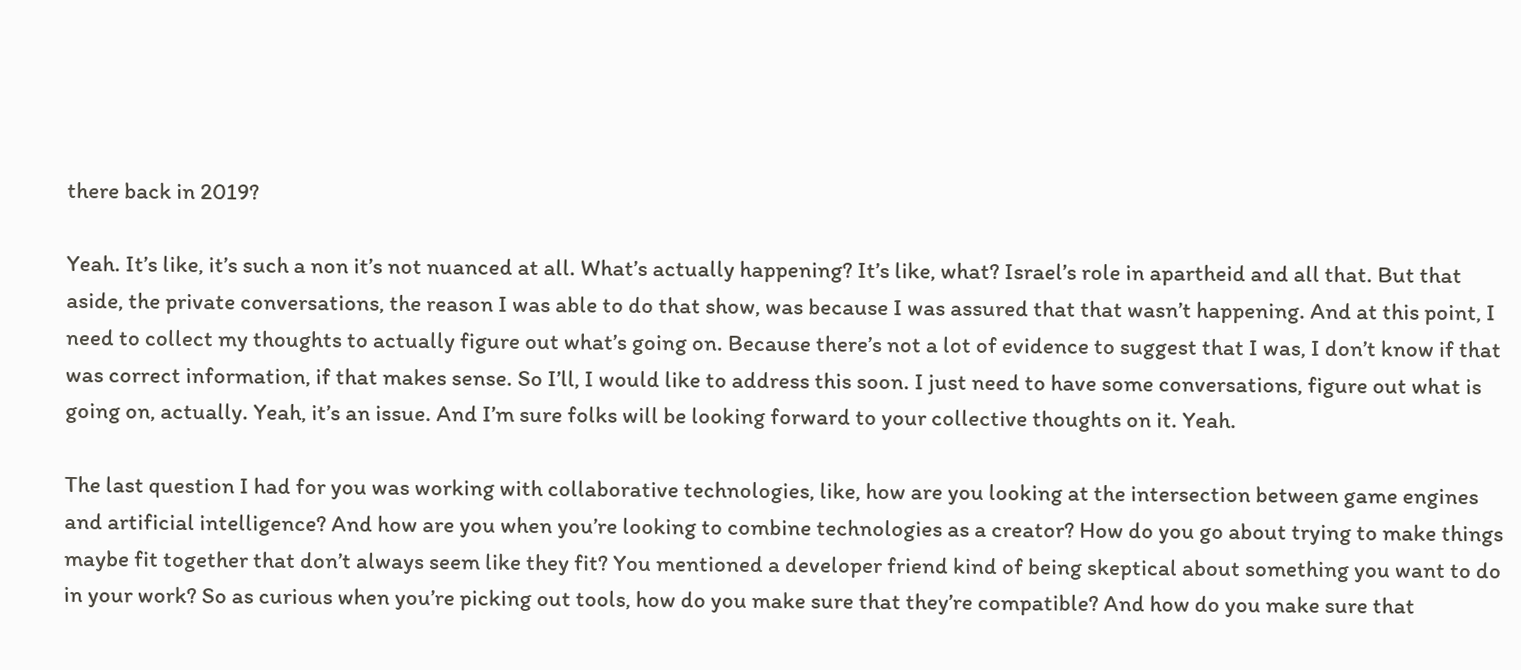there back in 2019?

Yeah. It’s like, it’s such a non it’s not nuanced at all. What’s actually happening? It’s like, what? Israel’s role in apartheid and all that. But that aside, the private conversations, the reason I was able to do that show, was because I was assured that that wasn’t happening. And at this point, I need to collect my thoughts to actually figure out what’s going on. Because there’s not a lot of evidence to suggest that I was, I don’t know if that was correct information, if that makes sense. So I’ll, I would like to address this soon. I just need to have some conversations, figure out what is going on, actually. Yeah, it’s an issue. And I’m sure folks will be looking forward to your collective thoughts on it. Yeah.

The last question I had for you was working with collaborative technologies, like, how are you looking at the intersection between game engines and artificial intelligence? And how are you when you’re looking to combine technologies as a creator? How do you go about trying to make things maybe fit together that don’t always seem like they fit? You mentioned a developer friend kind of being skeptical about something you want to do in your work? So as curious when you’re picking out tools, how do you make sure that they’re compatible? And how do you make sure that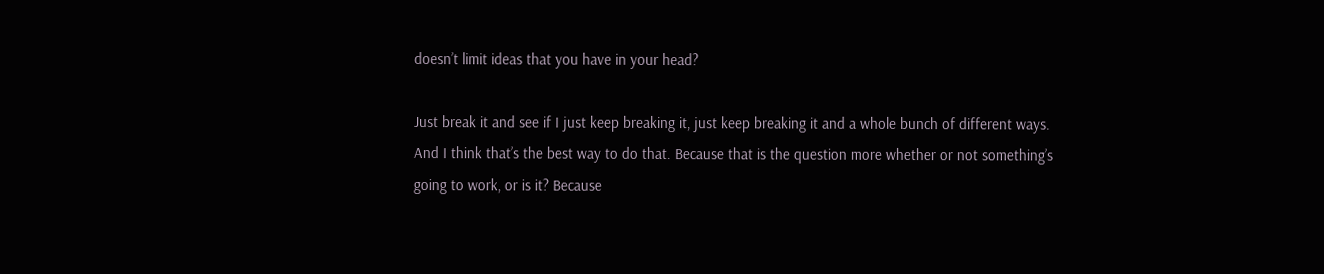doesn’t limit ideas that you have in your head?

Just break it and see if I just keep breaking it, just keep breaking it and a whole bunch of different ways. And I think that’s the best way to do that. Because that is the question more whether or not something’s going to work, or is it? Because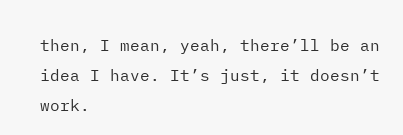then, I mean, yeah, there’ll be an idea I have. It’s just, it doesn’t work.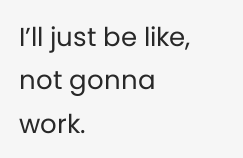I’ll just be like, not gonna work.